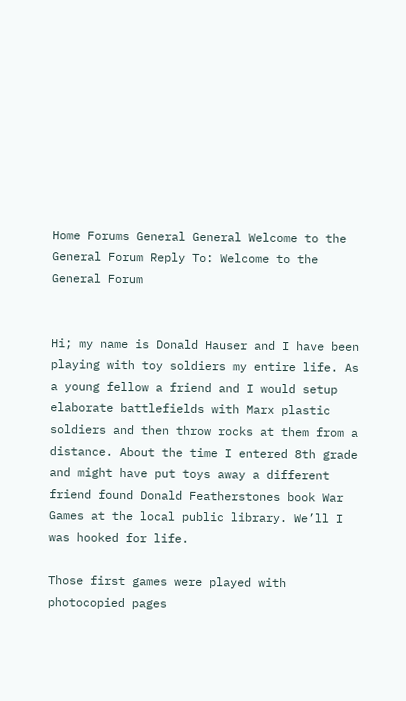Home Forums General General Welcome to the General Forum Reply To: Welcome to the General Forum


Hi; my name is Donald Hauser and I have been playing with toy soldiers my entire life. As a young fellow a friend and I would setup elaborate battlefields with Marx plastic soldiers and then throw rocks at them from a distance. About the time I entered 8th grade and might have put toys away a different friend found Donald Featherstones book War Games at the local public library. We’ll I was hooked for life.

Those first games were played with photocopied pages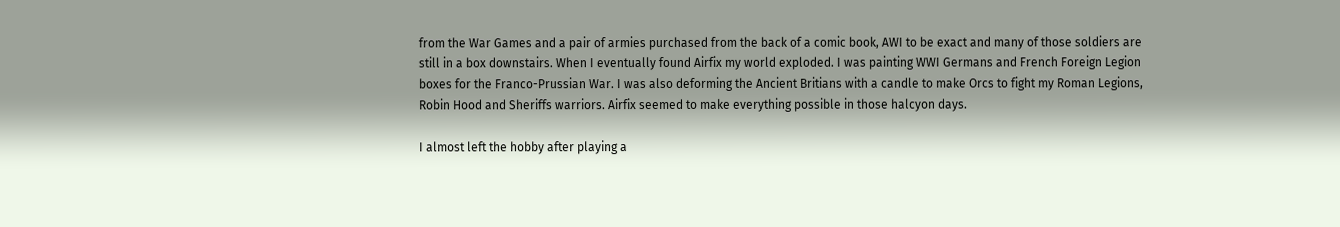from the War Games and a pair of armies purchased from the back of a comic book, AWI to be exact and many of those soldiers are still in a box downstairs. When I eventually found Airfix my world exploded. I was painting WWI Germans and French Foreign Legion boxes for the Franco-Prussian War. I was also deforming the Ancient Britians with a candle to make Orcs to fight my Roman Legions, Robin Hood and Sheriffs warriors. Airfix seemed to make everything possible in those halcyon days.

I almost left the hobby after playing a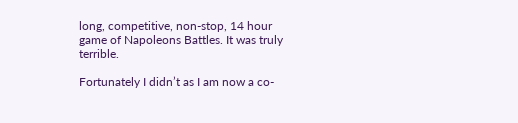long, competitive, non-stop, 14 hour game of Napoleons Battles. It was truly terrible.

Fortunately I didn’t as I am now a co-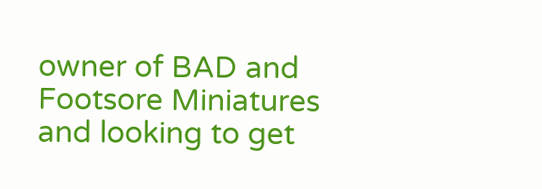owner of BAD and Footsore Miniatures and looking to get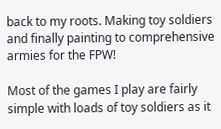back to my roots. Making toy soldiers and finally painting to comprehensive armies for the FPW!

Most of the games I play are fairly simple with loads of toy soldiers as it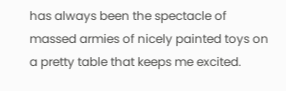has always been the spectacle of massed armies of nicely painted toys on a pretty table that keeps me excited.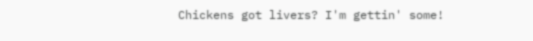Chickens got livers? I'm gettin' some!